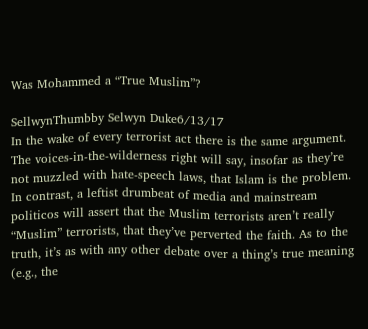Was Mohammed a “True Muslim”?

SellwynThumbby Selwyn Duke6/13/17
In the wake of every terrorist act there is the same argument. The voices-in-the-wilderness right will say, insofar as they’re not muzzled with hate-speech laws, that Islam is the problem. In contrast, a leftist drumbeat of media and mainstream politicos will assert that the Muslim terrorists aren’t really “Muslim” terrorists, that they’ve perverted the faith. As to the truth, it’s as with any other debate over a thing’s true meaning (e.g., the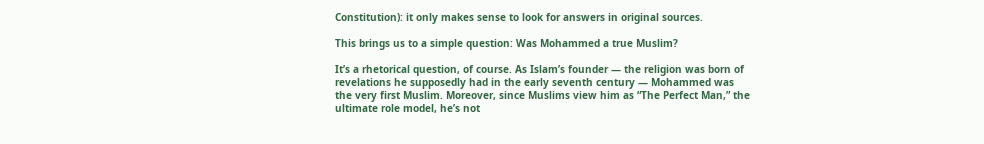Constitution): it only makes sense to look for answers in original sources.

This brings us to a simple question: Was Mohammed a true Muslim?

It’s a rhetorical question, of course. As Islam’s founder — the religion was born of revelations he supposedly had in the early seventh century — Mohammed was the very first Muslim. Moreover, since Muslims view him as “The Perfect Man,” the ultimate role model, he’s not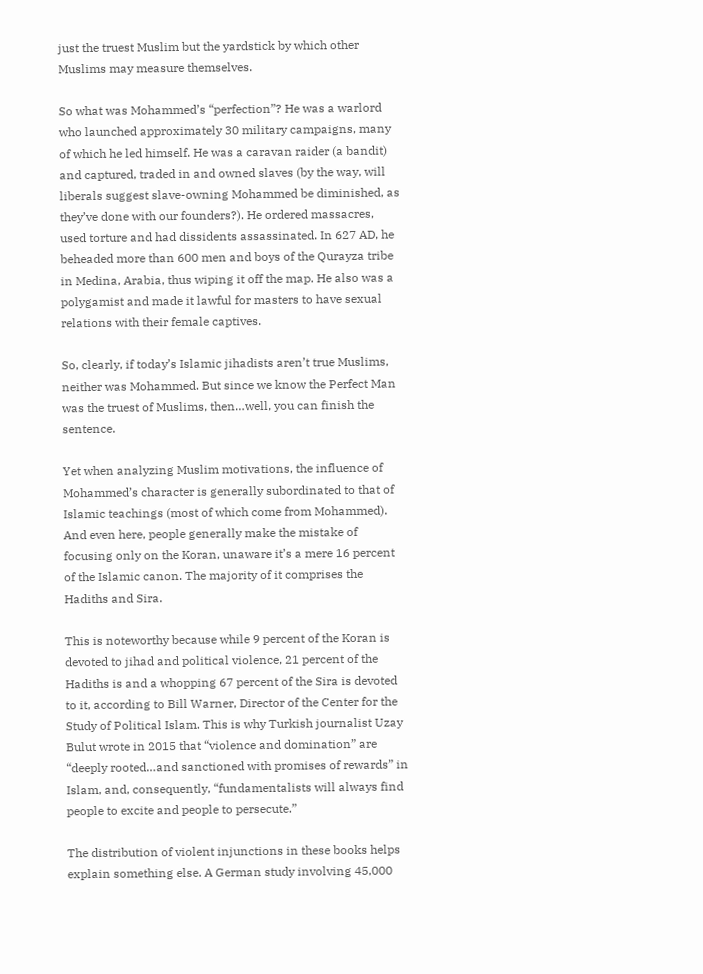just the truest Muslim but the yardstick by which other Muslims may measure themselves.

So what was Mohammed’s “perfection”? He was a warlord who launched approximately 30 military campaigns, many of which he led himself. He was a caravan raider (a bandit) and captured, traded in and owned slaves (by the way, will liberals suggest slave-owning Mohammed be diminished, as they’ve done with our founders?). He ordered massacres, used torture and had dissidents assassinated. In 627 AD, he beheaded more than 600 men and boys of the Qurayza tribe in Medina, Arabia, thus wiping it off the map. He also was a polygamist and made it lawful for masters to have sexual relations with their female captives.

So, clearly, if today’s Islamic jihadists aren’t true Muslims, neither was Mohammed. But since we know the Perfect Man was the truest of Muslims, then…well, you can finish the sentence.

Yet when analyzing Muslim motivations, the influence of Mohammed’s character is generally subordinated to that of Islamic teachings (most of which come from Mohammed). And even here, people generally make the mistake of focusing only on the Koran, unaware it’s a mere 16 percent of the Islamic canon. The majority of it comprises the Hadiths and Sira.

This is noteworthy because while 9 percent of the Koran is devoted to jihad and political violence, 21 percent of the Hadiths is and a whopping 67 percent of the Sira is devoted to it, according to Bill Warner, Director of the Center for the Study of Political Islam. This is why Turkish journalist Uzay Bulut wrote in 2015 that “violence and domination” are “deeply rooted…and sanctioned with promises of rewards” in Islam, and, consequently, “fundamentalists will always find people to excite and people to persecute.”

The distribution of violent injunctions in these books helps explain something else. A German study involving 45,000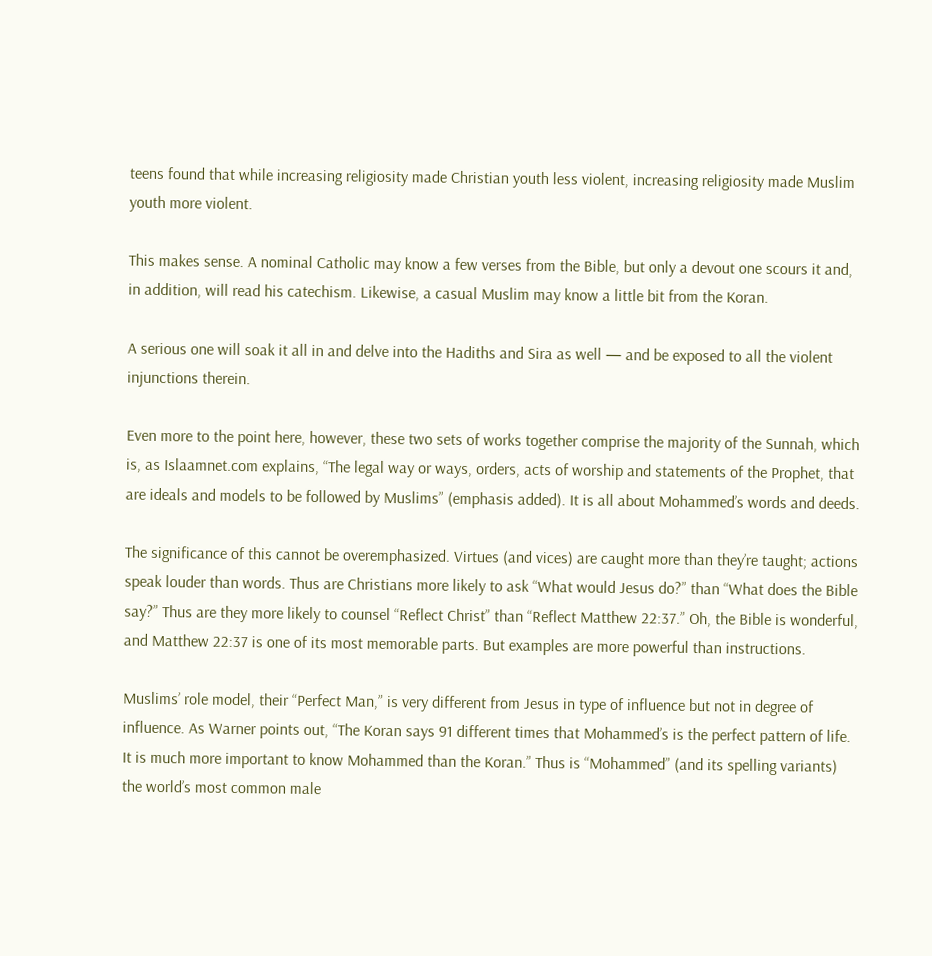teens found that while increasing religiosity made Christian youth less violent, increasing religiosity made Muslim youth more violent.

This makes sense. A nominal Catholic may know a few verses from the Bible, but only a devout one scours it and, in addition, will read his catechism. Likewise, a casual Muslim may know a little bit from the Koran.

A serious one will soak it all in and delve into the Hadiths and Sira as well — and be exposed to all the violent injunctions therein.

Even more to the point here, however, these two sets of works together comprise the majority of the Sunnah, which is, as Islaamnet.com explains, “The legal way or ways, orders, acts of worship and statements of the Prophet, that are ideals and models to be followed by Muslims” (emphasis added). It is all about Mohammed’s words and deeds.

The significance of this cannot be overemphasized. Virtues (and vices) are caught more than they’re taught; actions speak louder than words. Thus are Christians more likely to ask “What would Jesus do?” than “What does the Bible say?” Thus are they more likely to counsel “Reflect Christ” than “Reflect Matthew 22:37.” Oh, the Bible is wonderful, and Matthew 22:37 is one of its most memorable parts. But examples are more powerful than instructions.

Muslims’ role model, their “Perfect Man,” is very different from Jesus in type of influence but not in degree of influence. As Warner points out, “The Koran says 91 different times that Mohammed’s is the perfect pattern of life. It is much more important to know Mohammed than the Koran.” Thus is “Mohammed” (and its spelling variants) the world’s most common male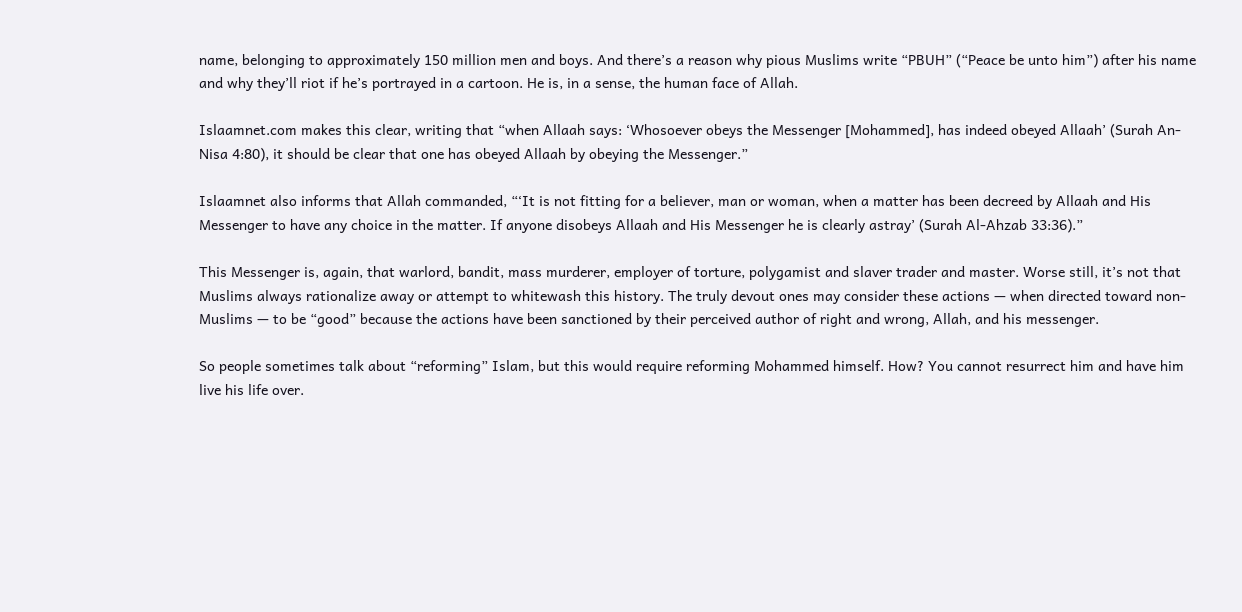name, belonging to approximately 150 million men and boys. And there’s a reason why pious Muslims write “PBUH” (“Peace be unto him”) after his name and why they’ll riot if he’s portrayed in a cartoon. He is, in a sense, the human face of Allah.

Islaamnet.com makes this clear, writing that “when Allaah says: ‘Whosoever obeys the Messenger [Mohammed], has indeed obeyed Allaah’ (Surah An-Nisa 4:80), it should be clear that one has obeyed Allaah by obeying the Messenger.”

Islaamnet also informs that Allah commanded, “‘It is not fitting for a believer, man or woman, when a matter has been decreed by Allaah and His Messenger to have any choice in the matter. If anyone disobeys Allaah and His Messenger he is clearly astray’ (Surah Al-Ahzab 33:36).”

This Messenger is, again, that warlord, bandit, mass murderer, employer of torture, polygamist and slaver trader and master. Worse still, it’s not that Muslims always rationalize away or attempt to whitewash this history. The truly devout ones may consider these actions — when directed toward non-Muslims — to be “good” because the actions have been sanctioned by their perceived author of right and wrong, Allah, and his messenger.

So people sometimes talk about “reforming” Islam, but this would require reforming Mohammed himself. How? You cannot resurrect him and have him live his life over.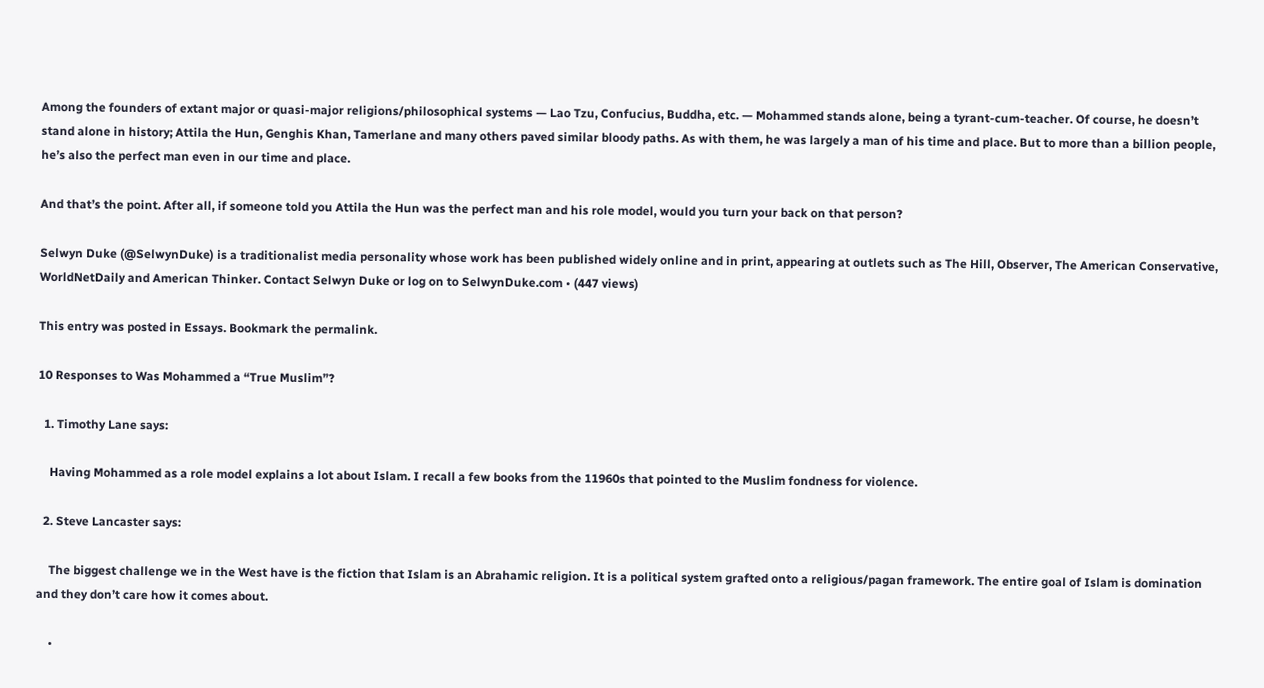Among the founders of extant major or quasi-major religions/philosophical systems — Lao Tzu, Confucius, Buddha, etc. — Mohammed stands alone, being a tyrant-cum-teacher. Of course, he doesn’t stand alone in history; Attila the Hun, Genghis Khan, Tamerlane and many others paved similar bloody paths. As with them, he was largely a man of his time and place. But to more than a billion people, he’s also the perfect man even in our time and place.

And that’s the point. After all, if someone told you Attila the Hun was the perfect man and his role model, would you turn your back on that person?

Selwyn Duke (@SelwynDuke) is a traditionalist media personality whose work has been published widely online and in print, appearing at outlets such as The Hill, Observer, The American Conservative, WorldNetDaily and American Thinker. Contact Selwyn Duke or log on to SelwynDuke.com • (447 views)

This entry was posted in Essays. Bookmark the permalink.

10 Responses to Was Mohammed a “True Muslim”?

  1. Timothy Lane says:

    Having Mohammed as a role model explains a lot about Islam. I recall a few books from the 11960s that pointed to the Muslim fondness for violence.

  2. Steve Lancaster says:

    The biggest challenge we in the West have is the fiction that Islam is an Abrahamic religion. It is a political system grafted onto a religious/pagan framework. The entire goal of Islam is domination and they don’t care how it comes about.

    •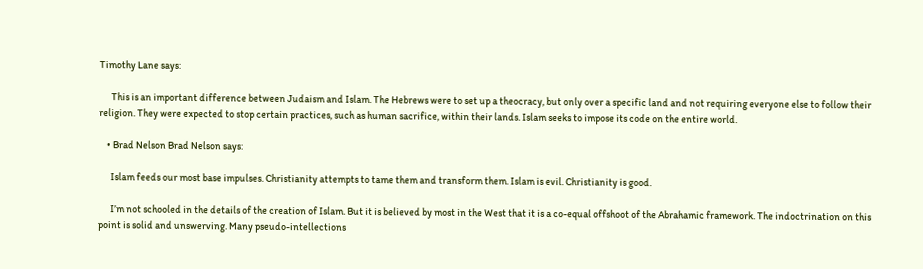Timothy Lane says:

      This is an important difference between Judaism and Islam. The Hebrews were to set up a theocracy, but only over a specific land and not requiring everyone else to follow their religion. They were expected to stop certain practices, such as human sacrifice, within their lands. Islam seeks to impose its code on the entire world.

    • Brad Nelson Brad Nelson says:

      Islam feeds our most base impulses. Christianity attempts to tame them and transform them. Islam is evil. Christianity is good.

      I’m not schooled in the details of the creation of Islam. But it is believed by most in the West that it is a co-equal offshoot of the Abrahamic framework. The indoctrination on this point is solid and unswerving. Many pseudo-intellections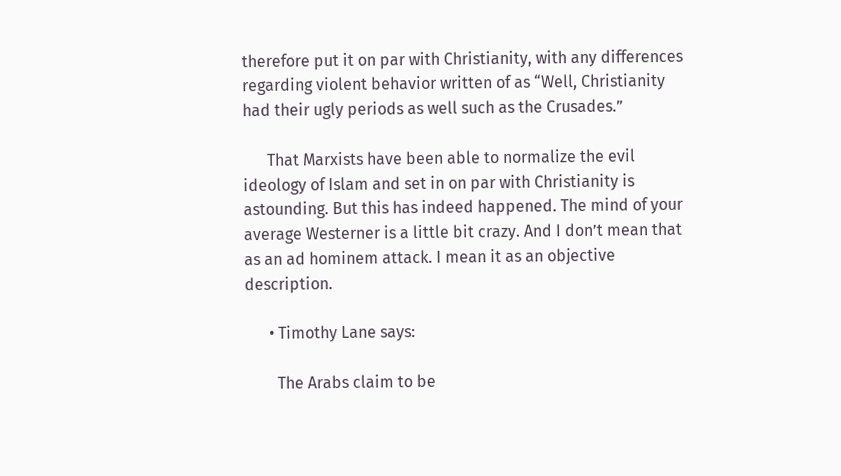therefore put it on par with Christianity, with any differences regarding violent behavior written of as “Well, Christianity had their ugly periods as well such as the Crusades.”

      That Marxists have been able to normalize the evil ideology of Islam and set in on par with Christianity is astounding. But this has indeed happened. The mind of your average Westerner is a little bit crazy. And I don’t mean that as an ad hominem attack. I mean it as an objective description.

      • Timothy Lane says:

        The Arabs claim to be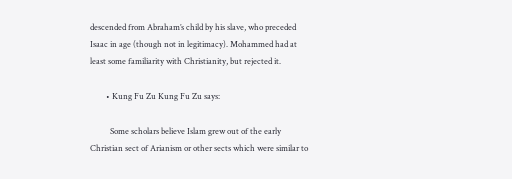descended from Abraham’s child by his slave, who preceded Isaac in age (though not in legitimacy). Mohammed had at least some familiarity with Christianity, but rejected it.

        • Kung Fu Zu Kung Fu Zu says:

          Some scholars believe Islam grew out of the early Christian sect of Arianism or other sects which were similar to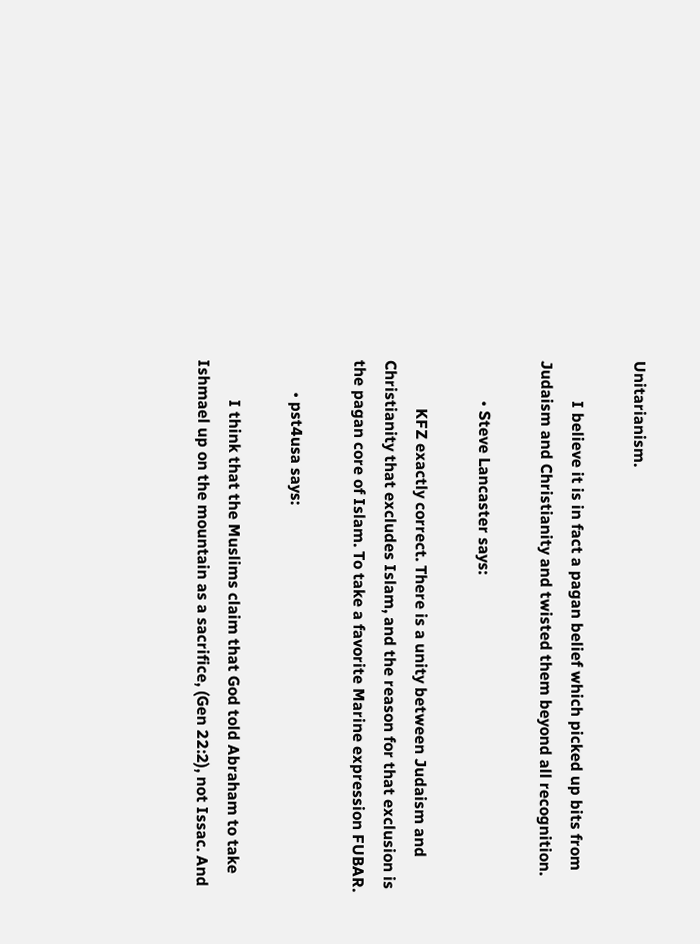Unitarianism.

          I believe it is in fact a pagan belief which picked up bits from Judaism and Christianity and twisted them beyond all recognition.

          • Steve Lancaster says:

            KFZ exactly correct. There is a unity between Judaism and Christianity that excludes Islam, and the reason for that exclusion is the pagan core of Islam. To take a favorite Marine expression FUBAR.

        • pst4usa says:

          I think that the Muslims claim that God told Abraham to take Ishmael up on the mountain as a sacrifice, (Gen 22:2), not Issac. And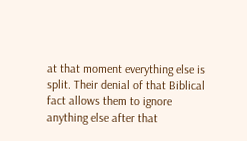at that moment everything else is split. Their denial of that Biblical fact allows them to ignore anything else after that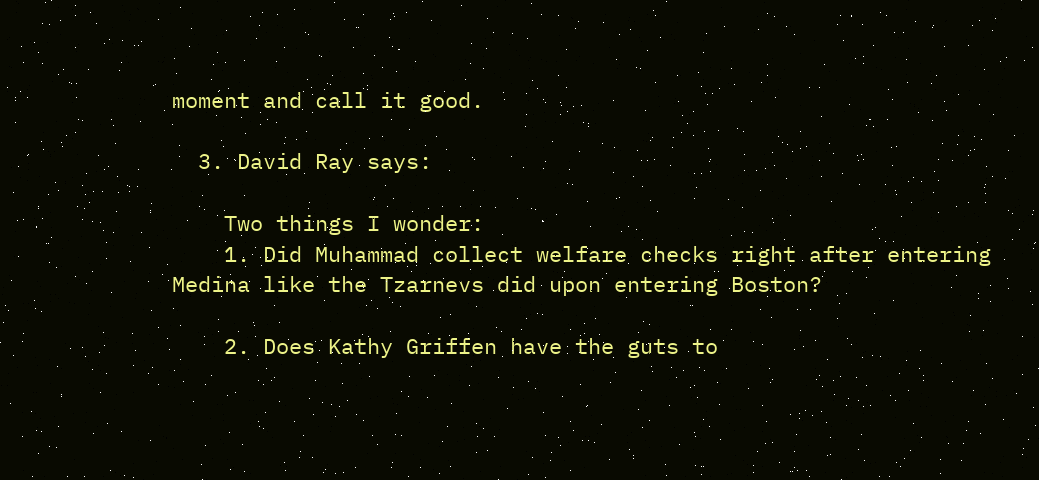moment and call it good.

  3. David Ray says:

    Two things I wonder:
    1. Did Muhammad collect welfare checks right after entering Medina like the Tzarnevs did upon entering Boston?

    2. Does Kathy Griffen have the guts to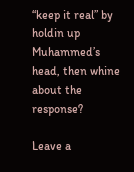“keep it real” by holdin up Muhammed’s head, then whine about the response?

Leave a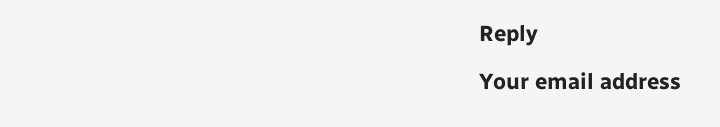Reply

Your email address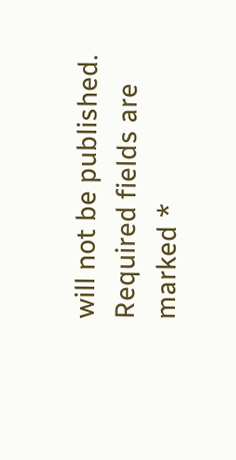will not be published. Required fields are marked *